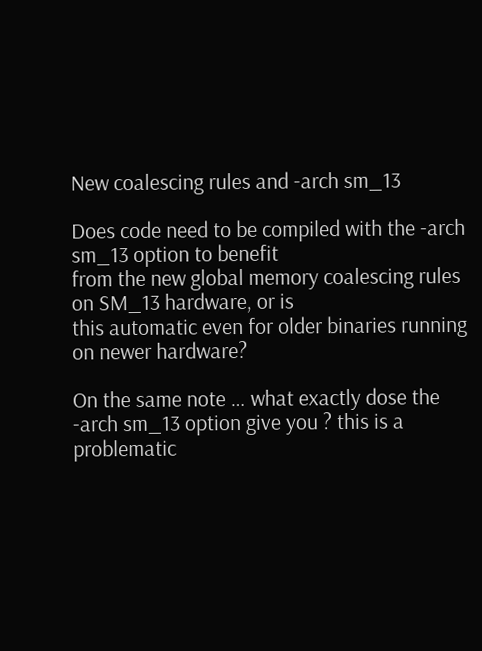New coalescing rules and -arch sm_13

Does code need to be compiled with the -arch sm_13 option to benefit
from the new global memory coalescing rules on SM_13 hardware, or is
this automatic even for older binaries running on newer hardware?

On the same note … what exactly dose the -arch sm_13 option give you ? this is a problematic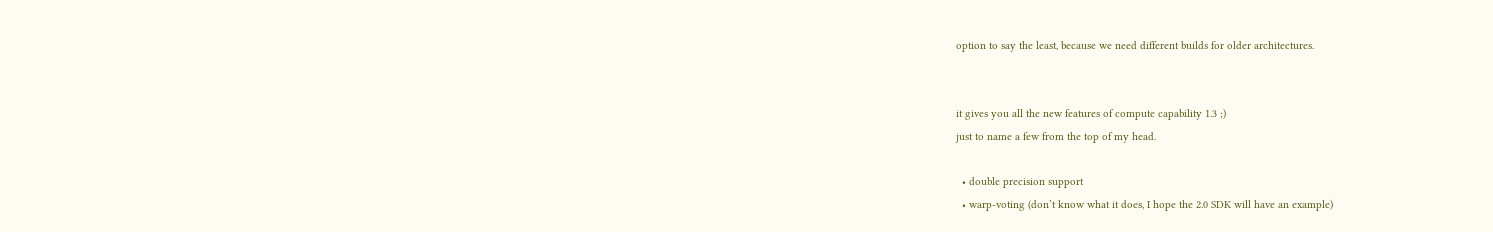option to say the least, because we need different builds for older architectures.


it gives you all the new features of compute capability 1.3 ;)
just to name a few from the top of my head.

  • double precision support
  • warp-voting (don’t know what it does, I hope the 2.0 SDK will have an example)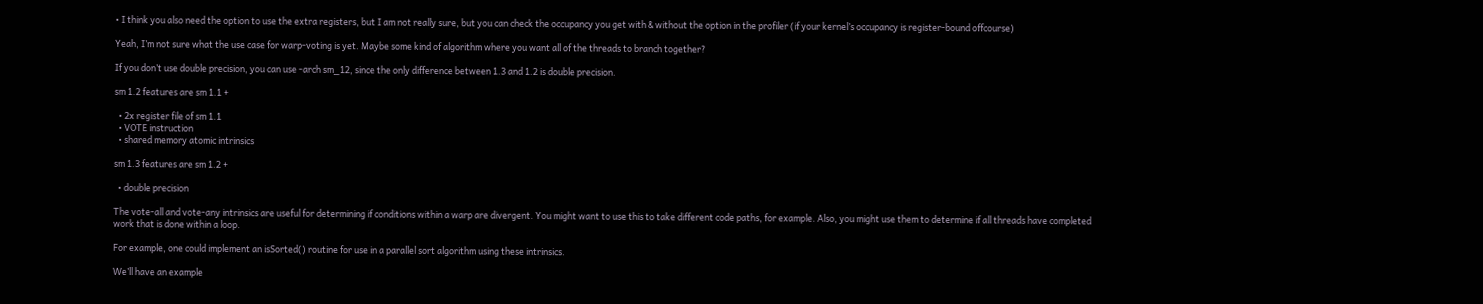• I think you also need the option to use the extra registers, but I am not really sure, but you can check the occupancy you get with & without the option in the profiler (if your kernel’s occupancy is register-bound offcourse)

Yeah, I’m not sure what the use case for warp-voting is yet. Maybe some kind of algorithm where you want all of the threads to branch together?

If you don’t use double precision, you can use -arch sm_12, since the only difference between 1.3 and 1.2 is double precision.

sm 1.2 features are sm 1.1 +

  • 2x register file of sm 1.1
  • VOTE instruction
  • shared memory atomic intrinsics

sm 1.3 features are sm 1.2 +

  • double precision

The vote-all and vote-any intrinsics are useful for determining if conditions within a warp are divergent. You might want to use this to take different code paths, for example. Also, you might use them to determine if all threads have completed work that is done within a loop.

For example, one could implement an isSorted() routine for use in a parallel sort algorithm using these intrinsics.

We’ll have an example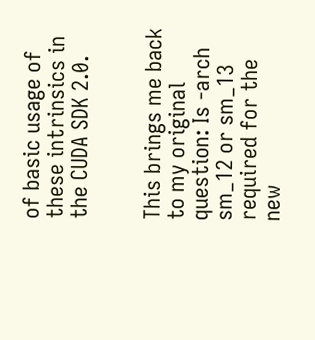of basic usage of these intrinsics in the CUDA SDK 2.0.


This brings me back to my original question: Is -arch sm_12 or sm_13 required for the new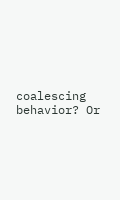coalescing behavior? Or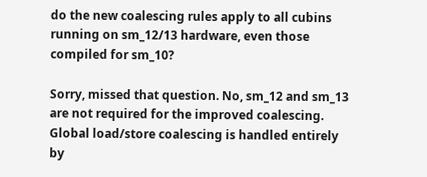do the new coalescing rules apply to all cubins running on sm_12/13 hardware, even those compiled for sm_10?

Sorry, missed that question. No, sm_12 and sm_13 are not required for the improved coalescing. Global load/store coalescing is handled entirely by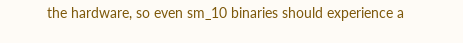the hardware, so even sm_10 binaries should experience a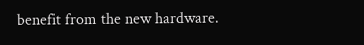benefit from the new hardware.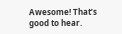Awesome! That’s good to hear.